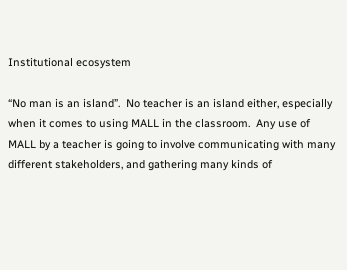Institutional ecosystem

“No man is an island”.  No teacher is an island either, especially when it comes to using MALL in the classroom.  Any use of MALL by a teacher is going to involve communicating with many different stakeholders, and gathering many kinds of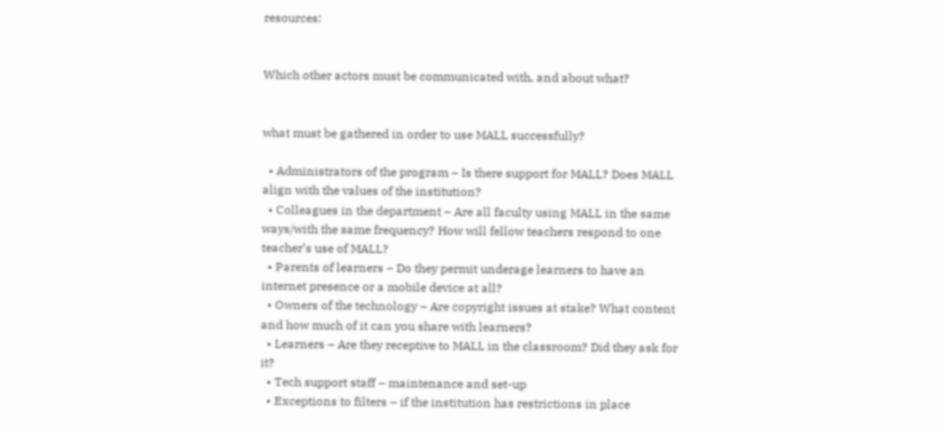resources:


Which other actors must be communicated with, and about what?


what must be gathered in order to use MALL successfully?

  • Administrators of the program – Is there support for MALL? Does MALL align with the values of the institution?
  • Colleagues in the department – Are all faculty using MALL in the same ways/with the same frequency? How will fellow teachers respond to one teacher’s use of MALL?
  • Parents of learners – Do they permit underage learners to have an internet presence or a mobile device at all?
  • Owners of the technology – Are copyright issues at stake? What content and how much of it can you share with learners?
  • Learners – Are they receptive to MALL in the classroom? Did they ask for it?
  • Tech support staff – maintenance and set-up
  • Exceptions to filters – if the institution has restrictions in place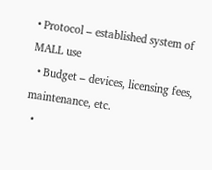• Protocol – established system of MALL use
  • Budget – devices, licensing fees, maintenance, etc.
  •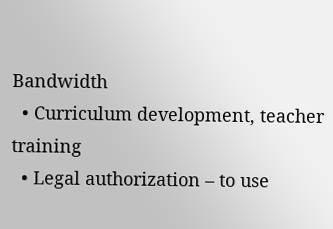Bandwidth
  • Curriculum development, teacher training
  • Legal authorization – to use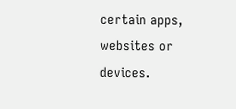certain apps, websites or devices.